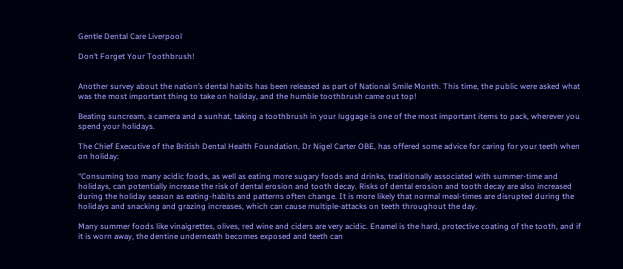Gentle Dental Care Liverpool

Don’t Forget Your Toothbrush!


Another survey about the nation’s dental habits has been released as part of National Smile Month. This time, the public were asked what was the most important thing to take on holiday, and the humble toothbrush came out top!

Beating suncream, a camera and a sunhat, taking a toothbrush in your luggage is one of the most important items to pack, wherever you spend your holidays.

The Chief Executive of the British Dental Health Foundation, Dr Nigel Carter OBE, has offered some advice for caring for your teeth when on holiday:

“Consuming too many acidic foods, as well as eating more sugary foods and drinks, traditionally associated with summer-time and holidays, can potentially increase the risk of dental erosion and tooth decay. Risks of dental erosion and tooth decay are also increased during the holiday season as eating-habits and patterns often change. It is more likely that normal meal-times are disrupted during the holidays and snacking and grazing increases, which can cause multiple-attacks on teeth throughout the day.

Many summer foods like vinaigrettes, olives, red wine and ciders are very acidic. Enamel is the hard, protective coating of the tooth, and if it is worn away, the dentine underneath becomes exposed and teeth can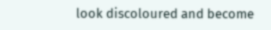look discoloured and become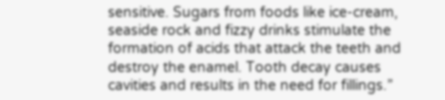sensitive. Sugars from foods like ice-cream, seaside rock and fizzy drinks stimulate the formation of acids that attack the teeth and destroy the enamel. Tooth decay causes cavities and results in the need for fillings.”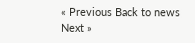« Previous Back to news Next »